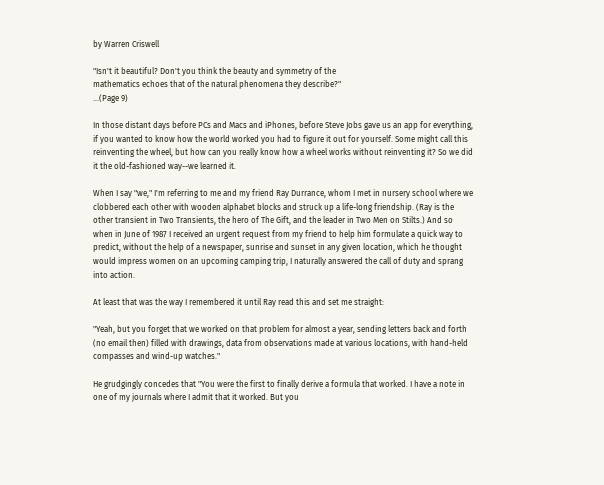by Warren Criswell

"Isn't it beautiful? Don't you think the beauty and symmetry of the
mathematics echoes that of the natural phenomena they describe?"
...(Page 9)

In those distant days before PCs and Macs and iPhones, before Steve Jobs gave us an app for everything, if you wanted to know how the world worked you had to figure it out for yourself. Some might call this reinventing the wheel, but how can you really know how a wheel works without reinventing it? So we did it the old-fashioned way--we learned it.

When I say "we," I'm referring to me and my friend Ray Durrance, whom I met in nursery school where we clobbered each other with wooden alphabet blocks and struck up a life-long friendship. (Ray is the other transient in Two Transients, the hero of The Gift, and the leader in Two Men on Stilts.) And so when in June of 1987 I received an urgent request from my friend to help him formulate a quick way to predict, without the help of a newspaper, sunrise and sunset in any given location, which he thought would impress women on an upcoming camping trip, I naturally answered the call of duty and sprang into action.

At least that was the way I remembered it until Ray read this and set me straight:

"Yeah, but you forget that we worked on that problem for almost a year, sending letters back and forth (no email then) filled with drawings, data from observations made at various locations, with hand-held compasses and wind-up watches."

He grudgingly concedes that "You were the first to finally derive a formula that worked. I have a note in one of my journals where I admit that it worked. But you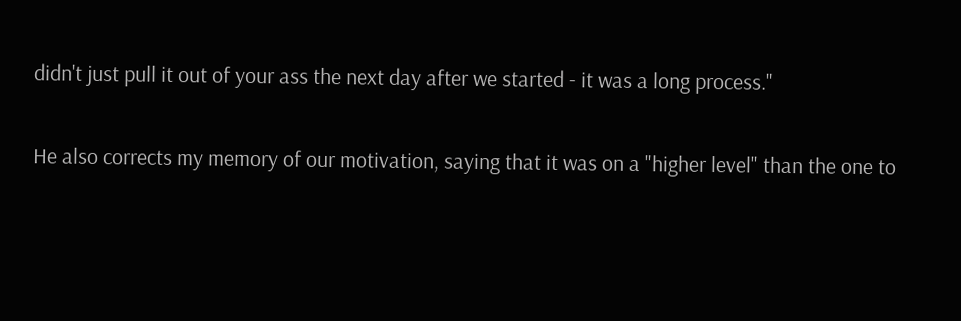didn't just pull it out of your ass the next day after we started - it was a long process."

He also corrects my memory of our motivation, saying that it was on a "higher level" than the one to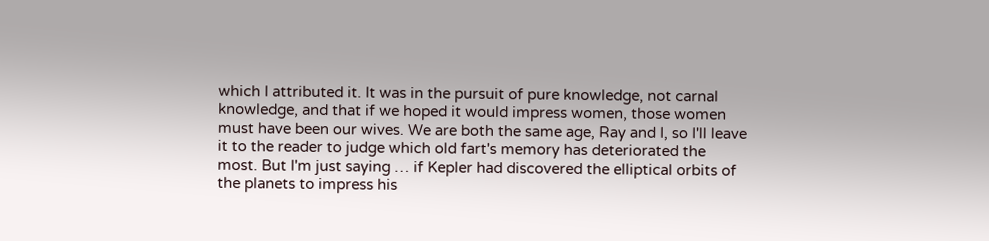which I attributed it. It was in the pursuit of pure knowledge, not carnal knowledge, and that if we hoped it would impress women, those women must have been our wives. We are both the same age, Ray and I, so I'll leave it to the reader to judge which old fart's memory has deteriorated the most. But I'm just saying … if Kepler had discovered the elliptical orbits of the planets to impress his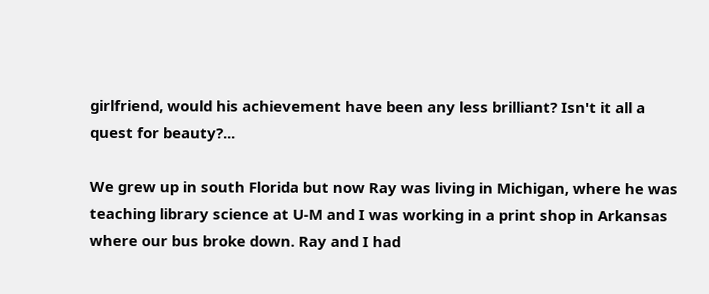girlfriend, would his achievement have been any less brilliant? Isn't it all a quest for beauty?...

We grew up in south Florida but now Ray was living in Michigan, where he was teaching library science at U-M and I was working in a print shop in Arkansas where our bus broke down. Ray and I had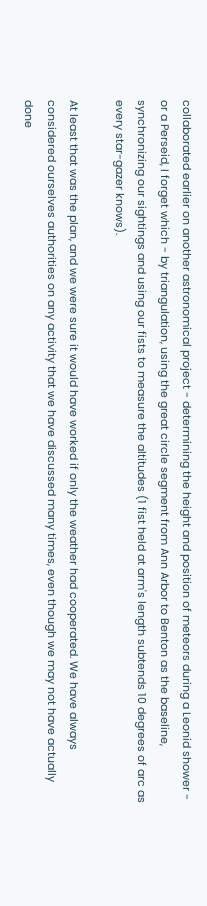collaborated earlier on another astronomical project - determining the height and position of meteors during a Leonid shower - or a Perseid, I forget which - by triangulation, using the great circle segment from Ann Arbor to Benton as the baseline, synchronizing our sightings and using our fists to measure the altitudes (1 fist held at arm's length subtends 10 degrees of arc as every star-gazer knows).

At least that was the plan, and we were sure it would have worked if only the weather had cooperated. We have always considered ourselves authorities on any activity that we have discussed many times, even though we may not have actually done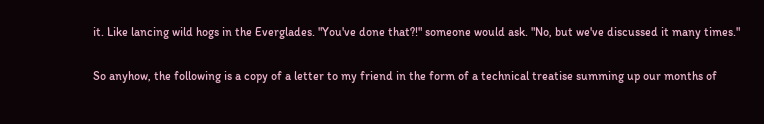it. Like lancing wild hogs in the Everglades. "You've done that?!" someone would ask. "No, but we've discussed it many times."

So anyhow, the following is a copy of a letter to my friend in the form of a technical treatise summing up our months of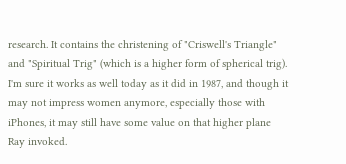research. It contains the christening of "Criswell's Triangle" and "Spiritual Trig" (which is a higher form of spherical trig). I'm sure it works as well today as it did in 1987, and though it may not impress women anymore, especially those with iPhones, it may still have some value on that higher plane Ray invoked.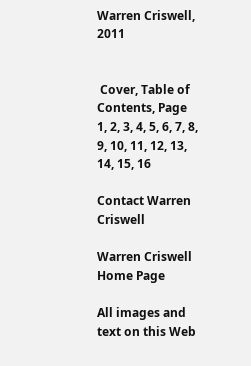Warren Criswell, 2011


 Cover, Table of Contents, Page 1, 2, 3, 4, 5, 6, 7, 8, 9, 10, 11, 12, 13, 14, 15, 16

Contact Warren Criswell

Warren Criswell Home Page

All images and text on this Web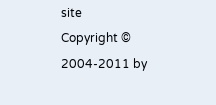site
Copyright © 2004-2011 by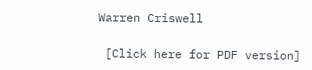Warren Criswell

 [Click here for PDF version]